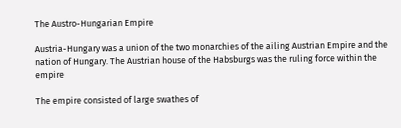The Austro-Hungarian Empire

Austria-Hungary was a union of the two monarchies of the ailing Austrian Empire and the nation of Hungary. The Austrian house of the Habsburgs was the ruling force within the empire

The empire consisted of large swathes of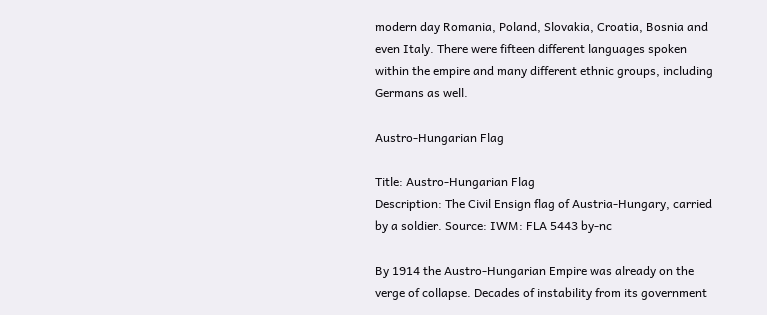modern day Romania, Poland, Slovakia, Croatia, Bosnia and even Italy. There were fifteen different languages spoken within the empire and many different ethnic groups, including Germans as well.

Austro-Hungarian Flag

Title: Austro-Hungarian Flag
Description: The Civil Ensign flag of Austria-Hungary, carried by a soldier. Source: IWM: FLA 5443 by-nc

By 1914 the Austro-Hungarian Empire was already on the verge of collapse. Decades of instability from its government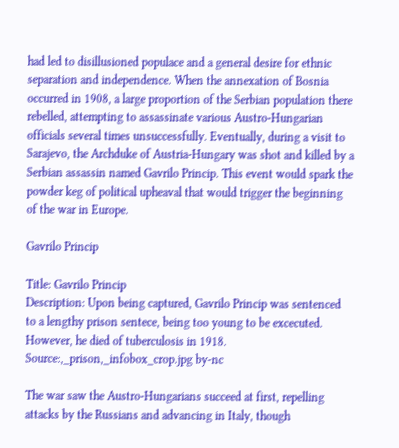had led to disillusioned populace and a general desire for ethnic separation and independence. When the annexation of Bosnia occurred in 1908, a large proportion of the Serbian population there rebelled, attempting to assassinate various Austro-Hungarian officials several times unsuccessfully. Eventually, during a visit to Sarajevo, the Archduke of Austria-Hungary was shot and killed by a Serbian assassin named Gavrilo Princip. This event would spark the powder keg of political upheaval that would trigger the beginning of the war in Europe.

Gavrilo Princip

Title: Gavrilo Princip
Description: Upon being captured, Gavrilo Princip was sentenced to a lengthy prison sentece, being too young to be excecuted. However, he died of tuberculosis in 1918. Source:,_prison,_infobox_crop.jpg by-nc

The war saw the Austro-Hungarians succeed at first, repelling attacks by the Russians and advancing in Italy, though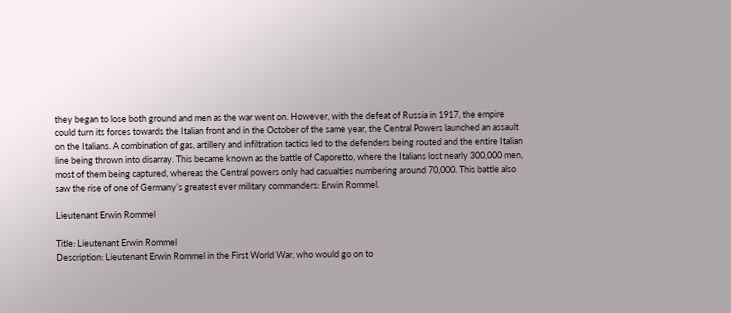they began to lose both ground and men as the war went on. However, with the defeat of Russia in 1917, the empire could turn its forces towards the Italian front and in the October of the same year, the Central Powers launched an assault on the Italians. A combination of gas, artillery and infiltration tactics led to the defenders being routed and the entire Italian line being thrown into disarray. This became known as the battle of Caporetto, where the Italians lost nearly 300,000 men, most of them being captured, whereas the Central powers only had casualties numbering around 70,000. This battle also saw the rise of one of Germany’s greatest ever military commanders: Erwin Rommel.

Lieutenant Erwin Rommel

Title: Lieutenant Erwin Rommel
Description: Lieutenant Erwin Rommel in the First World War, who would go on to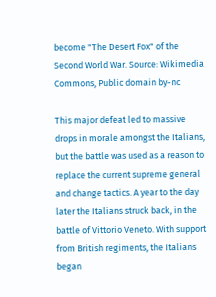become "The Desert Fox" of the Second World War. Source: Wikimedia Commons, Public domain by-nc

This major defeat led to massive drops in morale amongst the Italians, but the battle was used as a reason to replace the current supreme general and change tactics. A year to the day later the Italians struck back, in the battle of Vittorio Veneto. With support from British regiments, the Italians began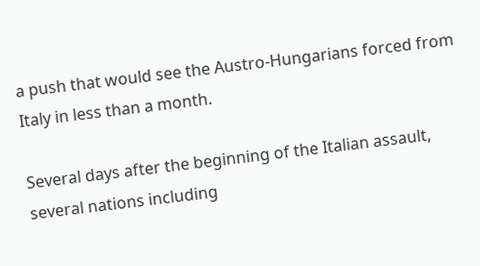a push that would see the Austro-Hungarians forced from Italy in less than a month.

Several days after the beginning of the Italian assault, several nations including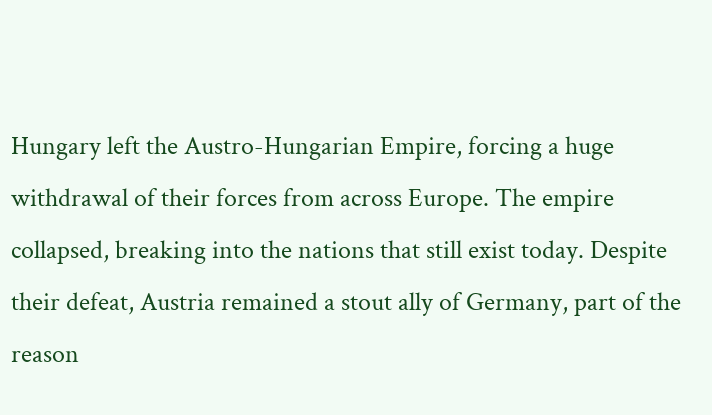Hungary left the Austro-Hungarian Empire, forcing a huge withdrawal of their forces from across Europe. The empire collapsed, breaking into the nations that still exist today. Despite their defeat, Austria remained a stout ally of Germany, part of the reason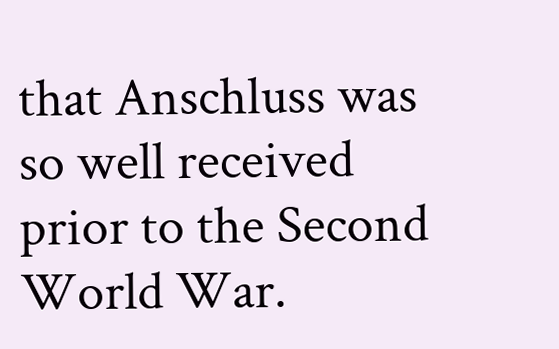that Anschluss was so well received prior to the Second World War.